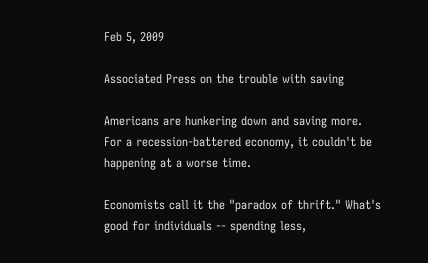Feb 5, 2009

Associated Press on the trouble with saving

Americans are hunkering down and saving more. For a recession-battered economy, it couldn't be happening at a worse time.

Economists call it the "paradox of thrift." What's good for individuals -- spending less,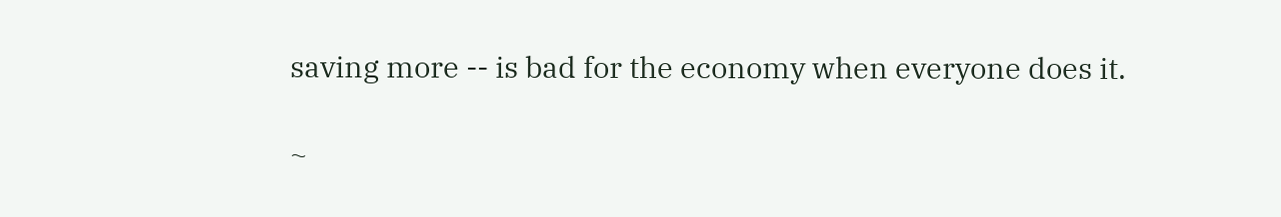saving more -- is bad for the economy when everyone does it.

~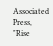Associated Press, "Rise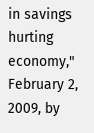in savings hurting economy," February 2, 2009, by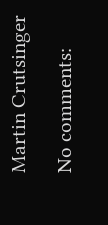Martin Crutsinger

No comments: